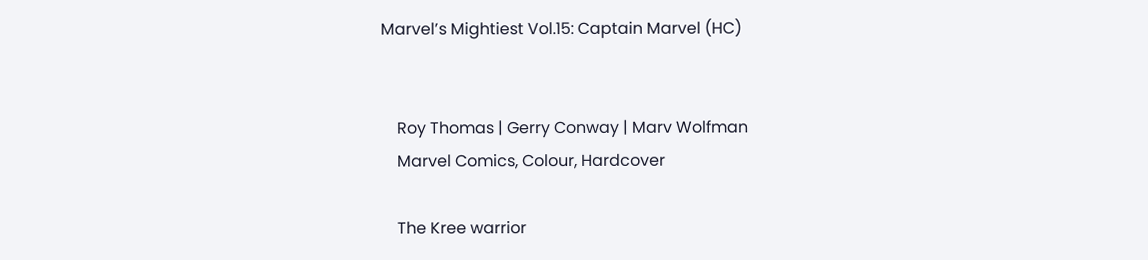Marvel’s Mightiest Vol.15: Captain Marvel (HC)


    Roy Thomas | Gerry Conway | Marv Wolfman
    Marvel Comics, Colour, Hardcover

    The Kree warrior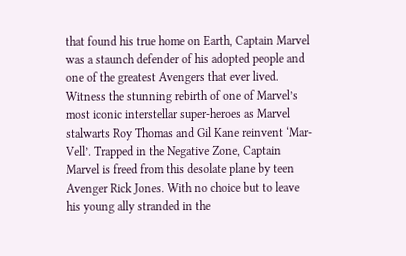that found his true home on Earth, Captain Marvel was a staunch defender of his adopted people and one of the greatest Avengers that ever lived. Witness the stunning rebirth of one of Marvel’s most iconic interstellar super-heroes as Marvel stalwarts Roy Thomas and Gil Kane reinvent ‘Mar-Vell’. Trapped in the Negative Zone, Captain Marvel is freed from this desolate plane by teen Avenger Rick Jones. With no choice but to leave his young ally stranded in the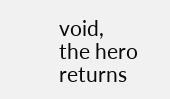void, the hero returns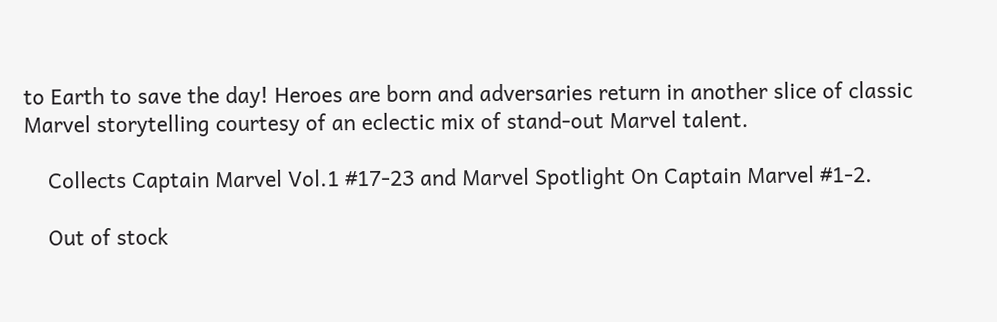to Earth to save the day! Heroes are born and adversaries return in another slice of classic Marvel storytelling courtesy of an eclectic mix of stand-out Marvel talent.

    Collects Captain Marvel Vol.1 #17-23 and Marvel Spotlight On Captain Marvel #1-2.

    Out of stock